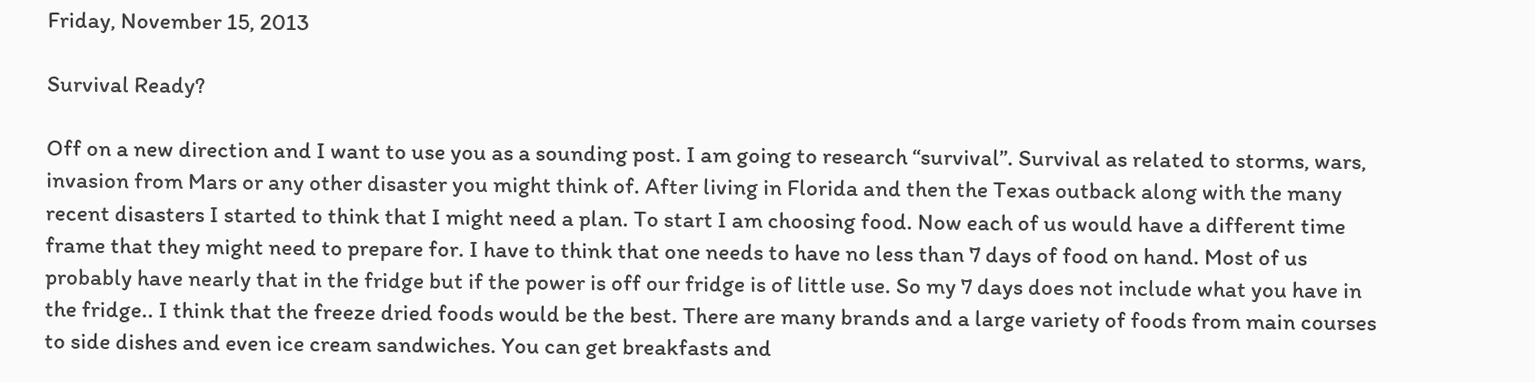Friday, November 15, 2013

Survival Ready?

Off on a new direction and I want to use you as a sounding post. I am going to research “survival”. Survival as related to storms, wars, invasion from Mars or any other disaster you might think of. After living in Florida and then the Texas outback along with the many recent disasters I started to think that I might need a plan. To start I am choosing food. Now each of us would have a different time frame that they might need to prepare for. I have to think that one needs to have no less than 7 days of food on hand. Most of us probably have nearly that in the fridge but if the power is off our fridge is of little use. So my 7 days does not include what you have in the fridge.. I think that the freeze dried foods would be the best. There are many brands and a large variety of foods from main courses to side dishes and even ice cream sandwiches. You can get breakfasts and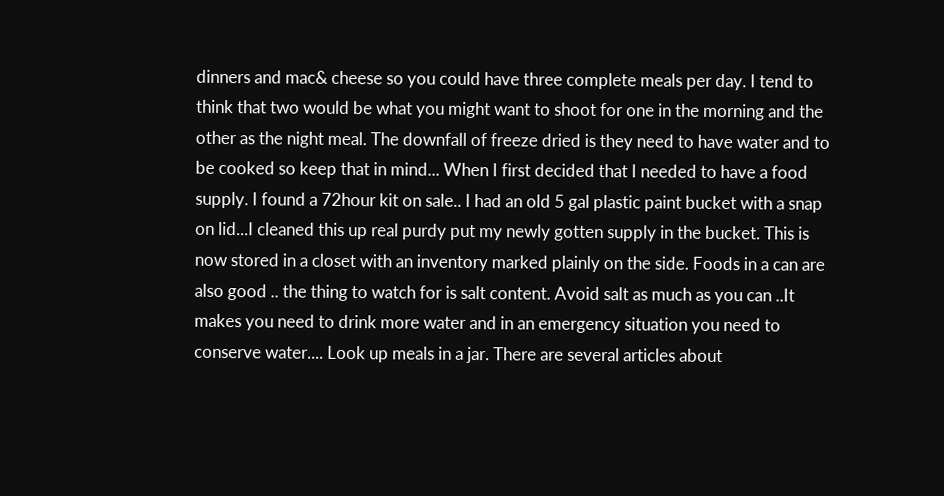dinners and mac& cheese so you could have three complete meals per day. I tend to think that two would be what you might want to shoot for one in the morning and the other as the night meal. The downfall of freeze dried is they need to have water and to be cooked so keep that in mind... When I first decided that I needed to have a food supply. I found a 72hour kit on sale.. I had an old 5 gal plastic paint bucket with a snap on lid...I cleaned this up real purdy put my newly gotten supply in the bucket. This is now stored in a closet with an inventory marked plainly on the side. Foods in a can are also good .. the thing to watch for is salt content. Avoid salt as much as you can ..It makes you need to drink more water and in an emergency situation you need to conserve water.... Look up meals in a jar. There are several articles about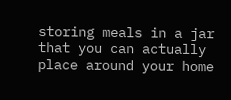storing meals in a jar that you can actually place around your home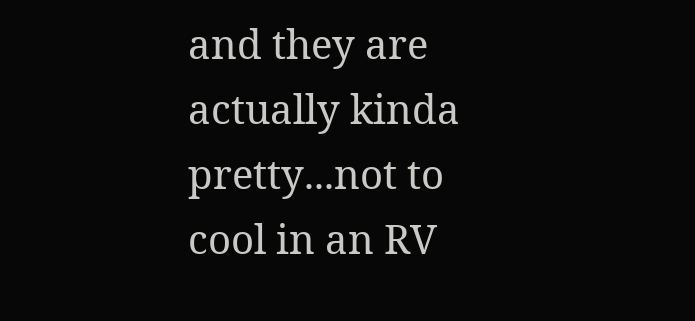and they are actually kinda pretty...not to cool in an RV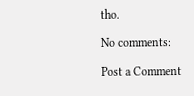tho.

No comments:

Post a Comment